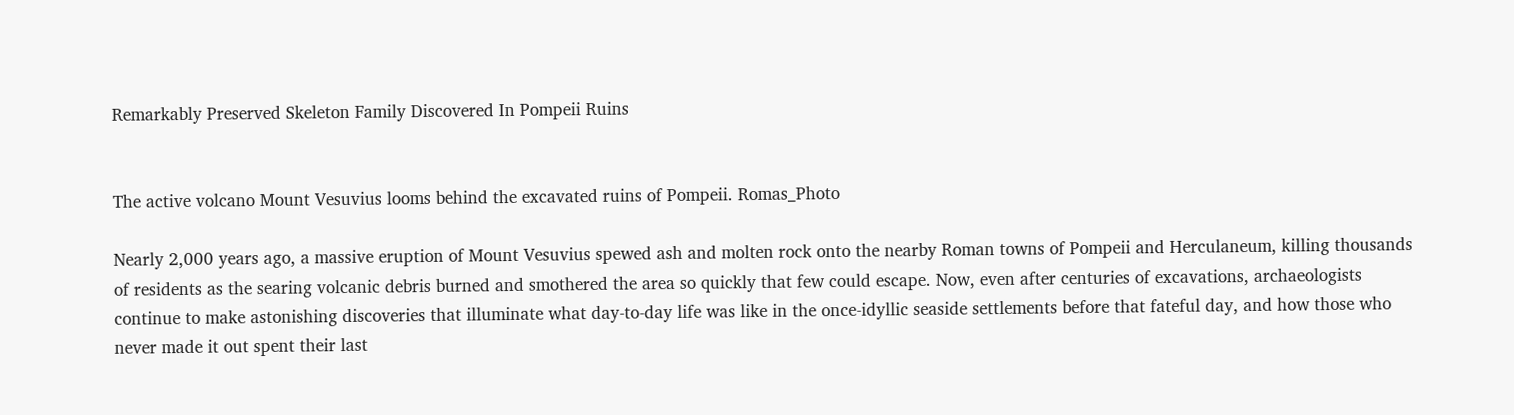Remarkably Preserved Skeleton Family Discovered In Pompeii Ruins


The active volcano Mount Vesuvius looms behind the excavated ruins of Pompeii. Romas_Photo

Nearly 2,000 years ago, a massive eruption of Mount Vesuvius spewed ash and molten rock onto the nearby Roman towns of Pompeii and Herculaneum, killing thousands of residents as the searing volcanic debris burned and smothered the area so quickly that few could escape. Now, even after centuries of excavations, archaeologists continue to make astonishing discoveries that illuminate what day-to-day life was like in the once-idyllic seaside settlements before that fateful day, and how those who never made it out spent their last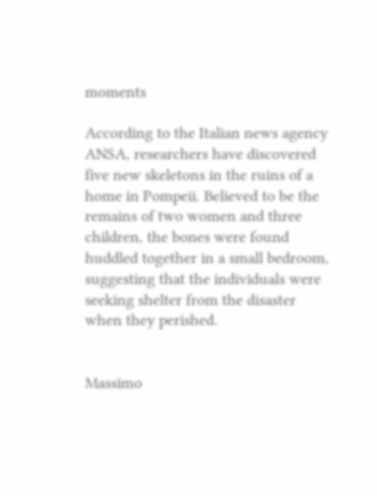moments

According to the Italian news agency ANSA, researchers have discovered five new skeletons in the ruins of a home in Pompeii. Believed to be the remains of two women and three children, the bones were found huddled together in a small bedroom, suggesting that the individuals were seeking shelter from the disaster when they perished.


Massimo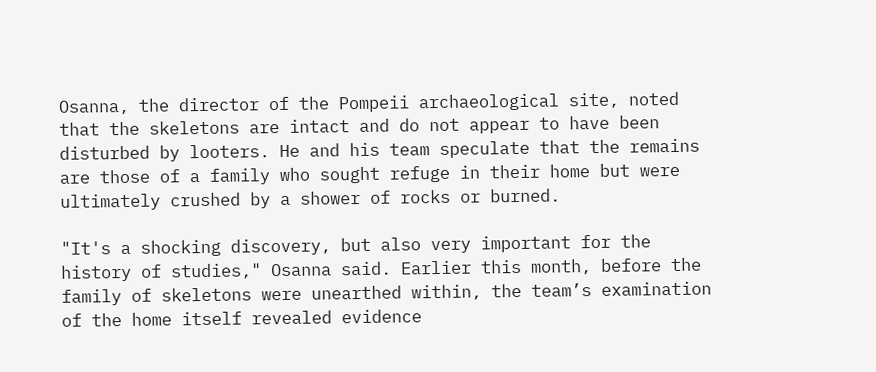Osanna, the director of the Pompeii archaeological site, noted that the skeletons are intact and do not appear to have been disturbed by looters. He and his team speculate that the remains are those of a family who sought refuge in their home but were ultimately crushed by a shower of rocks or burned.

"It's a shocking discovery, but also very important for the history of studies," Osanna said. Earlier this month, before the family of skeletons were unearthed within, the team’s examination of the home itself revealed evidence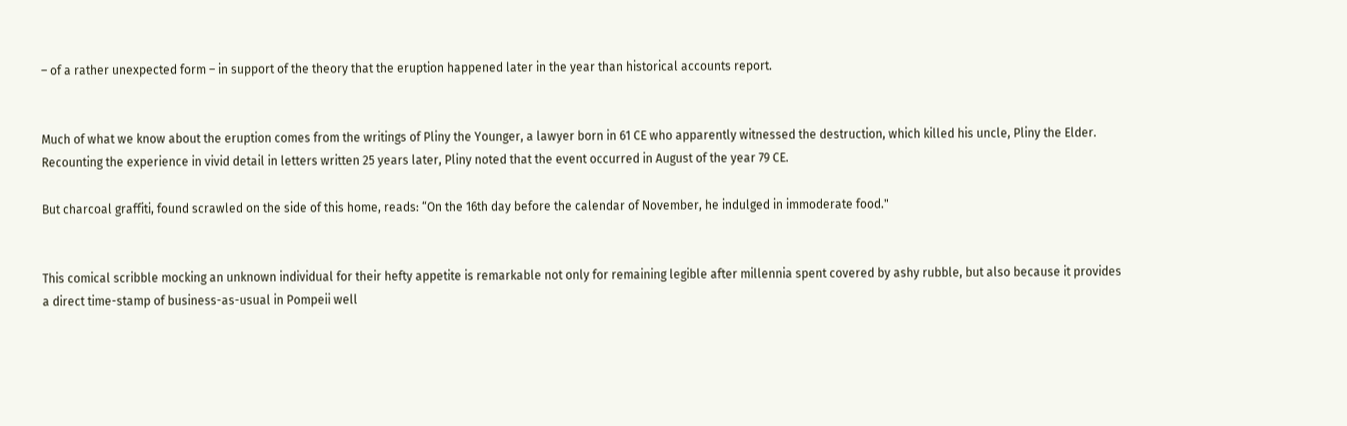– of a rather unexpected form – in support of the theory that the eruption happened later in the year than historical accounts report.


Much of what we know about the eruption comes from the writings of Pliny the Younger, a lawyer born in 61 CE who apparently witnessed the destruction, which killed his uncle, Pliny the Elder. Recounting the experience in vivid detail in letters written 25 years later, Pliny noted that the event occurred in August of the year 79 CE.

But charcoal graffiti, found scrawled on the side of this home, reads: “On the 16th day before the calendar of November, he indulged in immoderate food."


This comical scribble mocking an unknown individual for their hefty appetite is remarkable not only for remaining legible after millennia spent covered by ashy rubble, but also because it provides a direct time-stamp of business-as-usual in Pompeii well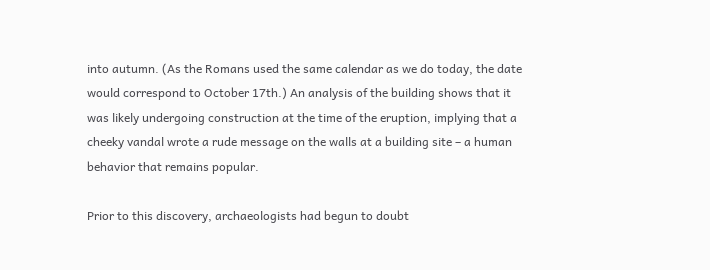into autumn. (As the Romans used the same calendar as we do today, the date would correspond to October 17th.) An analysis of the building shows that it was likely undergoing construction at the time of the eruption, implying that a cheeky vandal wrote a rude message on the walls at a building site – a human behavior that remains popular.

Prior to this discovery, archaeologists had begun to doubt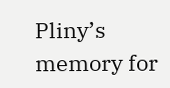Pliny’s memory for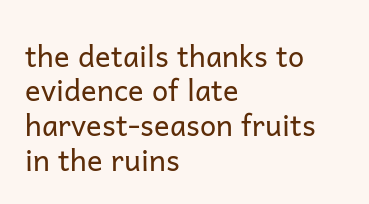the details thanks to evidence of late harvest-season fruits in the ruins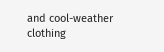and cool-weather clothing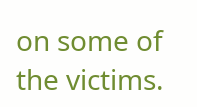on some of the victims.